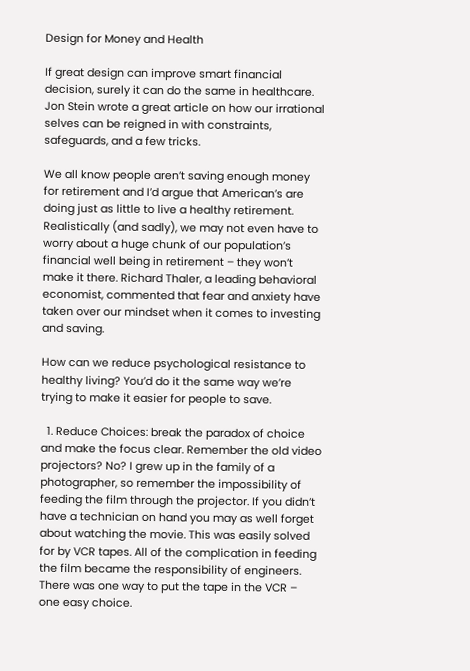Design for Money and Health

If great design can improve smart financial decision, surely it can do the same in healthcare. Jon Stein wrote a great article on how our irrational selves can be reigned in with constraints, safeguards, and a few tricks.

We all know people aren’t saving enough money for retirement and I’d argue that American’s are doing just as little to live a healthy retirement. Realistically (and sadly), we may not even have to worry about a huge chunk of our population’s financial well being in retirement – they won’t make it there. Richard Thaler, a leading behavioral economist, commented that fear and anxiety have taken over our mindset when it comes to investing and saving.

How can we reduce psychological resistance to healthy living? You’d do it the same way we’re trying to make it easier for people to save.

  1. Reduce Choices: break the paradox of choice and make the focus clear. Remember the old video projectors? No? I grew up in the family of a photographer, so remember the impossibility of feeding the film through the projector. If you didn’t have a technician on hand you may as well forget about watching the movie. This was easily solved for by VCR tapes. All of the complication in feeding the film became the responsibility of engineers. There was one way to put the tape in the VCR – one easy choice.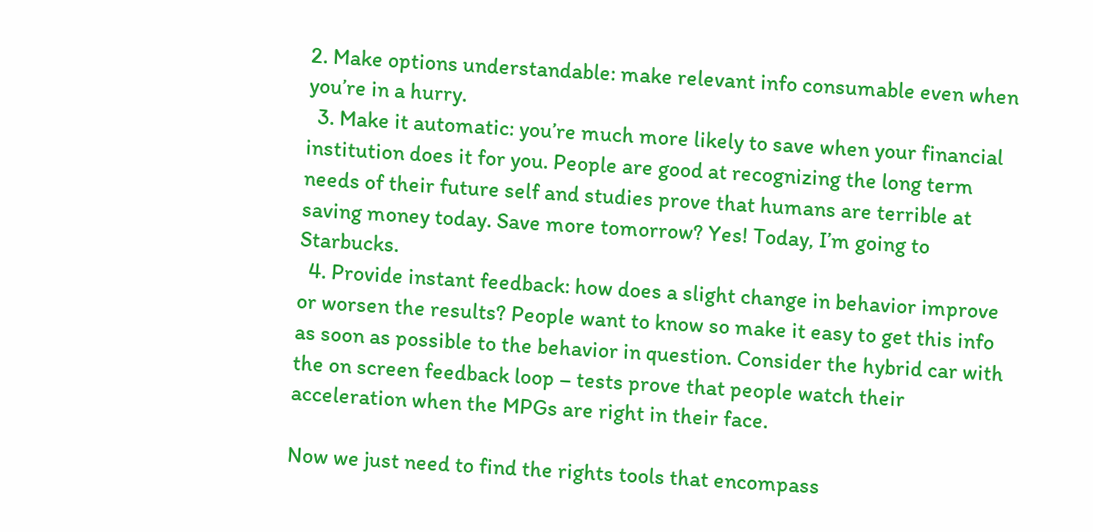2. Make options understandable: make relevant info consumable even when you’re in a hurry.
  3. Make it automatic: you’re much more likely to save when your financial institution does it for you. People are good at recognizing the long term needs of their future self and studies prove that humans are terrible at saving money today. Save more tomorrow? Yes! Today, I’m going to Starbucks.
  4. Provide instant feedback: how does a slight change in behavior improve or worsen the results? People want to know so make it easy to get this info as soon as possible to the behavior in question. Consider the hybrid car with the on screen feedback loop – tests prove that people watch their acceleration when the MPGs are right in their face.

Now we just need to find the rights tools that encompass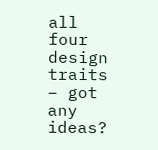all four design traits – got any ideas?